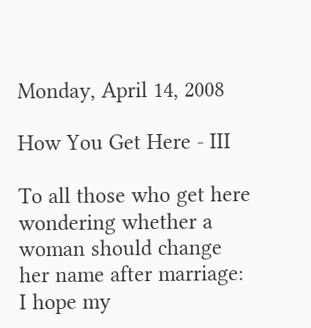Monday, April 14, 2008

How You Get Here - III

To all those who get here wondering whether a woman should change her name after marriage: I hope my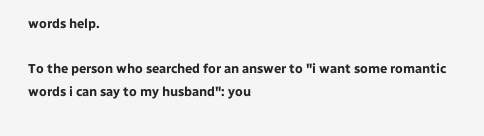words help.

To the person who searched for an answer to "i want some romantic words i can say to my husband": you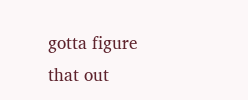gotta figure that out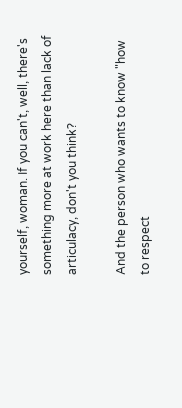yourself, woman. If you can't, well, there's something more at work here than lack of articulacy, don't you think?

And the person who wants to know "how to respect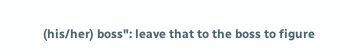(his/her) boss": leave that to the boss to figure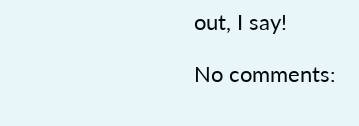out, I say!

No comments: